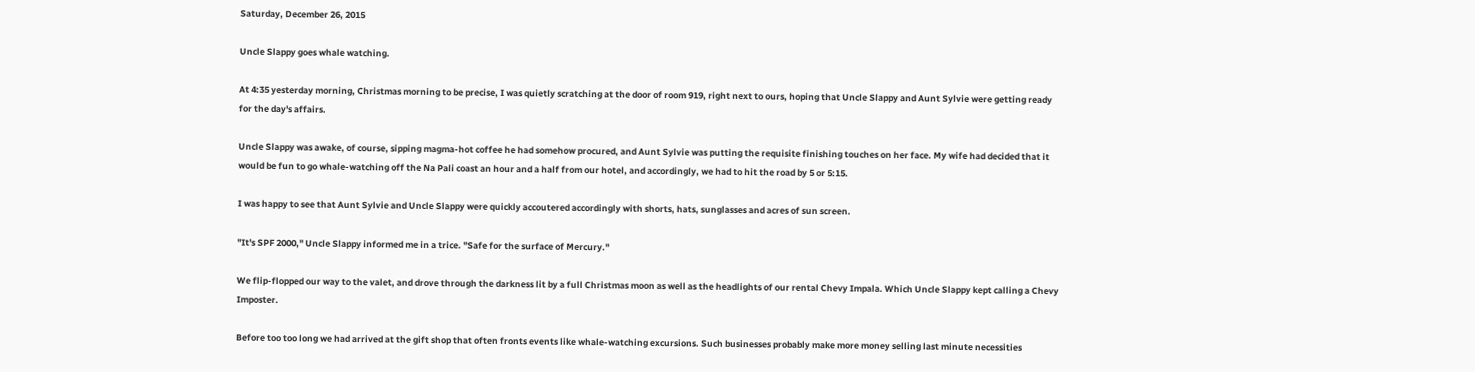Saturday, December 26, 2015

Uncle Slappy goes whale watching.

At 4:35 yesterday morning, Christmas morning to be precise, I was quietly scratching at the door of room 919, right next to ours, hoping that Uncle Slappy and Aunt Sylvie were getting ready for the day's affairs.

Uncle Slappy was awake, of course, sipping magma-hot coffee he had somehow procured, and Aunt Sylvie was putting the requisite finishing touches on her face. My wife had decided that it would be fun to go whale-watching off the Na Pali coast an hour and a half from our hotel, and accordingly, we had to hit the road by 5 or 5:15.

I was happy to see that Aunt Sylvie and Uncle Slappy were quickly accoutered accordingly with shorts, hats, sunglasses and acres of sun screen.

"It's SPF 2000," Uncle Slappy informed me in a trice. "Safe for the surface of Mercury."

We flip-flopped our way to the valet, and drove through the darkness lit by a full Christmas moon as well as the headlights of our rental Chevy Impala. Which Uncle Slappy kept calling a Chevy Imposter.

Before too too long we had arrived at the gift shop that often fronts events like whale-watching excursions. Such businesses probably make more money selling last minute necessities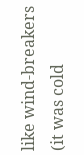like wind-breakers (it was cold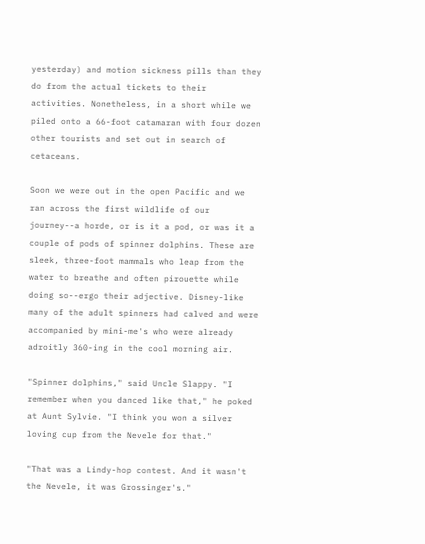yesterday) and motion sickness pills than they do from the actual tickets to their activities. Nonetheless, in a short while we piled onto a 66-foot catamaran with four dozen other tourists and set out in search of cetaceans.

Soon we were out in the open Pacific and we ran across the first wildlife of our journey--a horde, or is it a pod, or was it a couple of pods of spinner dolphins. These are sleek, three-foot mammals who leap from the water to breathe and often pirouette while doing so--ergo their adjective. Disney-like many of the adult spinners had calved and were accompanied by mini-me's who were already adroitly 360-ing in the cool morning air.

"Spinner dolphins," said Uncle Slappy. "I remember when you danced like that," he poked at Aunt Sylvie. "I think you won a silver loving cup from the Nevele for that."

"That was a Lindy-hop contest. And it wasn't the Nevele, it was Grossinger's."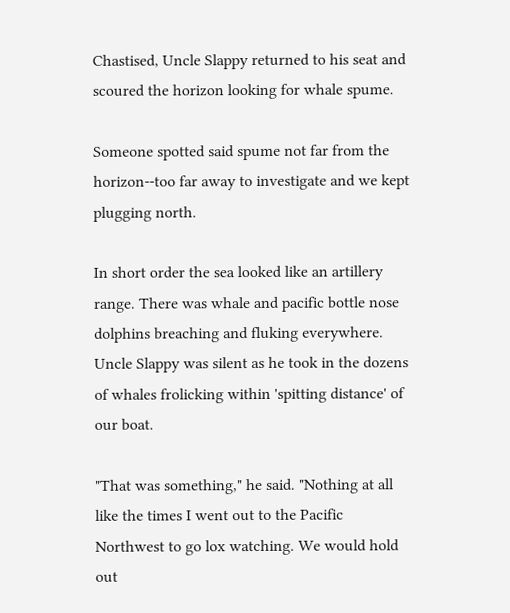Chastised, Uncle Slappy returned to his seat and scoured the horizon looking for whale spume.

Someone spotted said spume not far from the horizon--too far away to investigate and we kept plugging north.

In short order the sea looked like an artillery range. There was whale and pacific bottle nose dolphins breaching and fluking everywhere. Uncle Slappy was silent as he took in the dozens of whales frolicking within 'spitting distance' of our boat.

"That was something," he said. "Nothing at all like the times I went out to the Pacific Northwest to go lox watching. We would hold out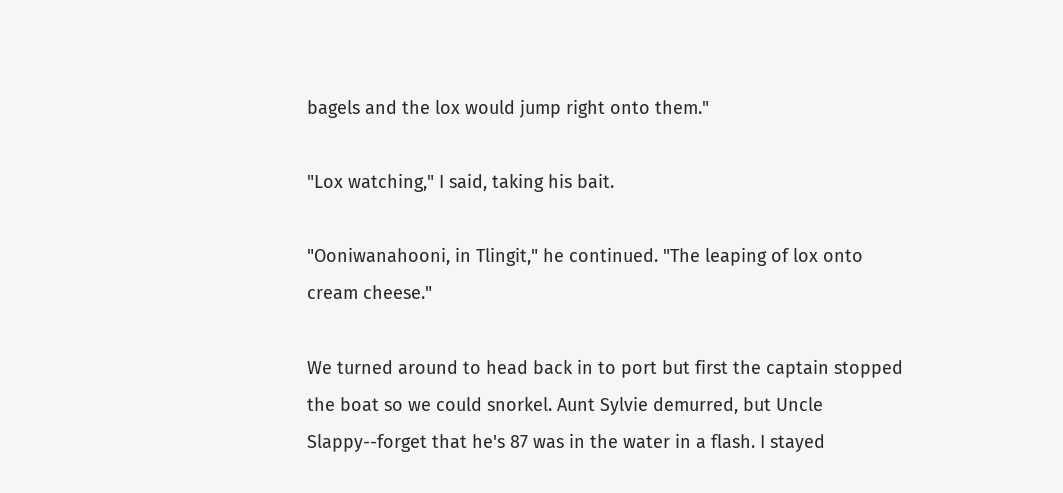bagels and the lox would jump right onto them."

"Lox watching," I said, taking his bait.

"Ooniwanahooni, in Tlingit," he continued. "The leaping of lox onto cream cheese."

We turned around to head back in to port but first the captain stopped the boat so we could snorkel. Aunt Sylvie demurred, but Uncle Slappy--forget that he's 87 was in the water in a flash. I stayed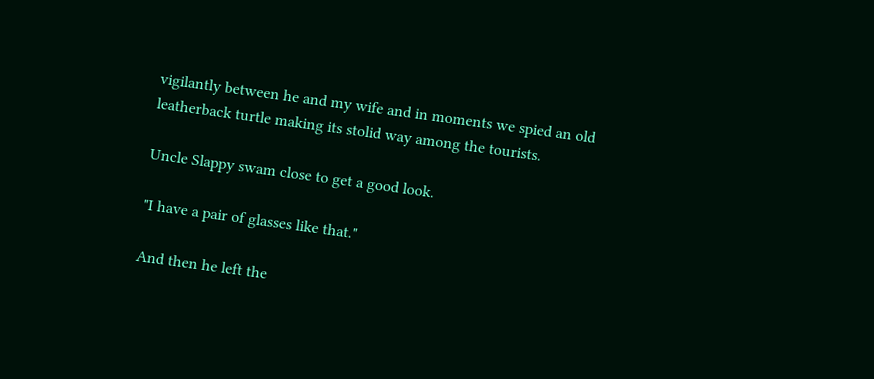vigilantly between he and my wife and in moments we spied an old leatherback turtle making its stolid way among the tourists.

Uncle Slappy swam close to get a good look.

"I have a pair of glasses like that."

And then he left the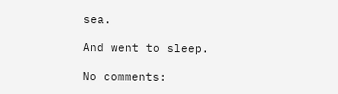sea.

And went to sleep.

No comments: